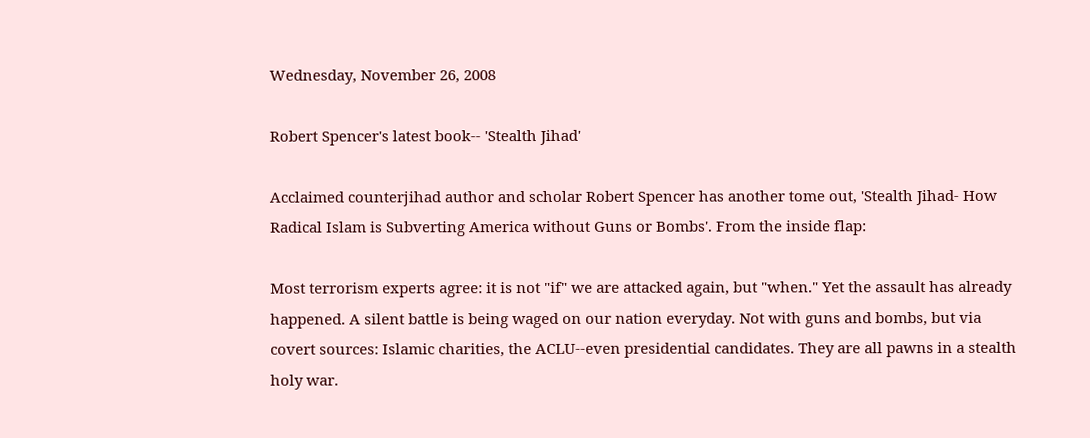Wednesday, November 26, 2008

Robert Spencer's latest book-- 'Stealth Jihad'

Acclaimed counterjihad author and scholar Robert Spencer has another tome out, 'Stealth Jihad- How Radical Islam is Subverting America without Guns or Bombs'. From the inside flap:

Most terrorism experts agree: it is not "if" we are attacked again, but "when." Yet the assault has already happened. A silent battle is being waged on our nation everyday. Not with guns and bombs, but via covert sources: Islamic charities, the ACLU--even presidential candidates. They are all pawns in a stealth holy war.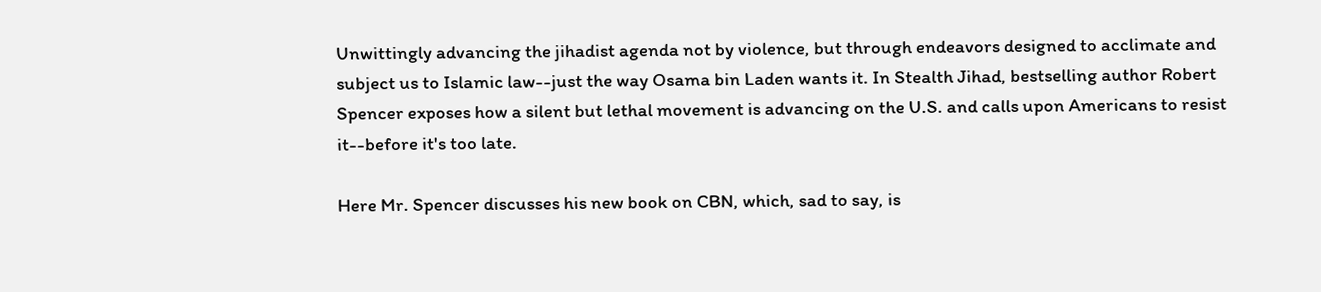Unwittingly advancing the jihadist agenda not by violence, but through endeavors designed to acclimate and subject us to Islamic law--just the way Osama bin Laden wants it. In Stealth Jihad, bestselling author Robert Spencer exposes how a silent but lethal movement is advancing on the U.S. and calls upon Americans to resist it--before it's too late.

Here Mr. Spencer discusses his new book on CBN, which, sad to say, is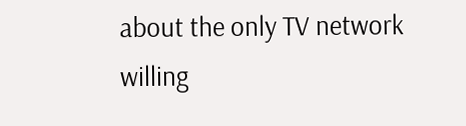about the only TV network willing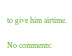to give him airtime.

No comments: